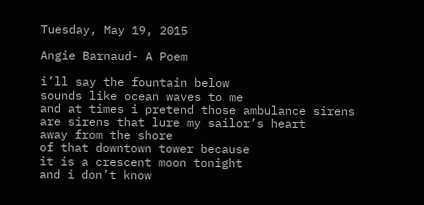Tuesday, May 19, 2015

Angie Barnaud- A Poem

i’ll say the fountain below
sounds like ocean waves to me
and at times i pretend those ambulance sirens
are sirens that lure my sailor’s heart
away from the shore
of that downtown tower because
it is a crescent moon tonight
and i don’t know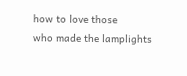how to love those
who made the lamplights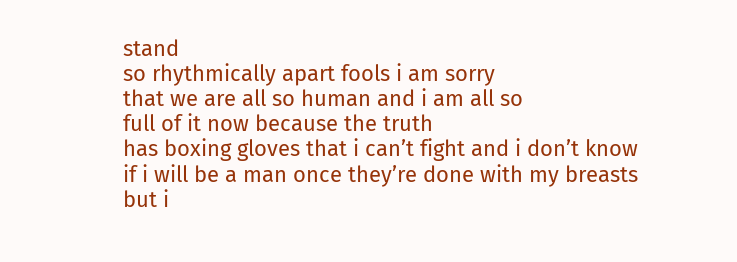stand
so rhythmically apart fools i am sorry
that we are all so human and i am all so
full of it now because the truth
has boxing gloves that i can’t fight and i don’t know
if i will be a man once they’re done with my breasts
but i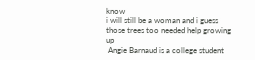know
i will still be a woman and i guess
those trees too needed help growing up
 Angie Barnaud is a college student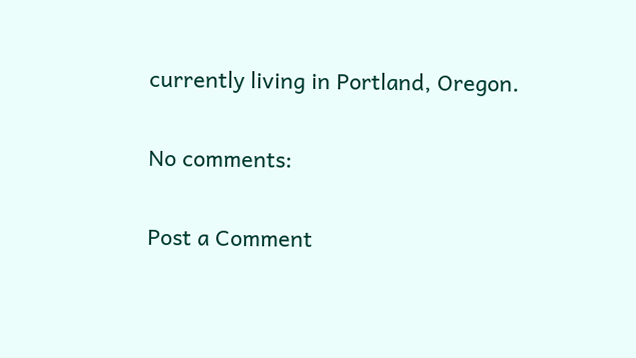currently living in Portland, Oregon.

No comments:

Post a Comment